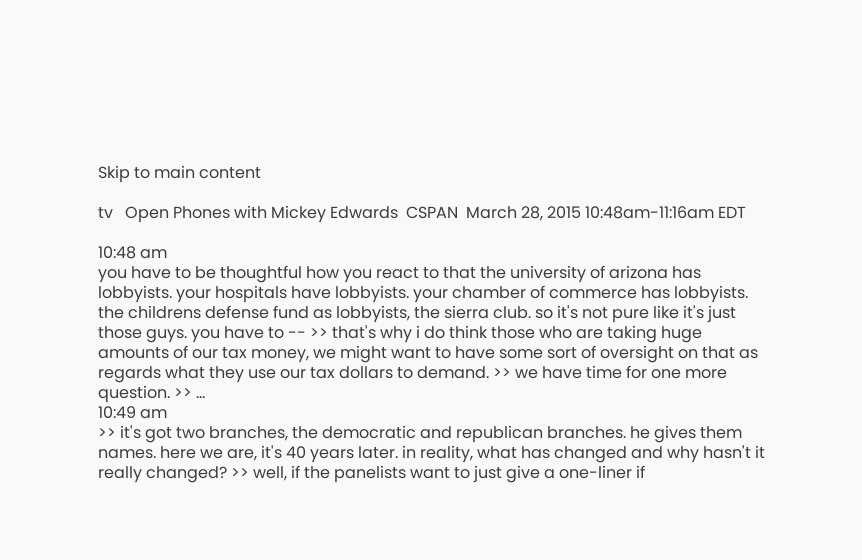Skip to main content

tv   Open Phones with Mickey Edwards  CSPAN  March 28, 2015 10:48am-11:16am EDT

10:48 am
you have to be thoughtful how you react to that the university of arizona has lobbyists. your hospitals have lobbyists. your chamber of commerce has lobbyists. the childrens defense fund as lobbyists, the sierra club. so it's not pure like it's just those guys. you have to -- >> that's why i do think those who are taking huge amounts of our tax money, we might want to have some sort of oversight on that as regards what they use our tax dollars to demand. >> we have time for one more question. >> ...
10:49 am
>> it's got two branches, the democratic and republican branches. he gives them names. here we are, it's 40 years later. in reality, what has changed and why hasn't it really changed? >> well, if the panelists want to just give a one-liner if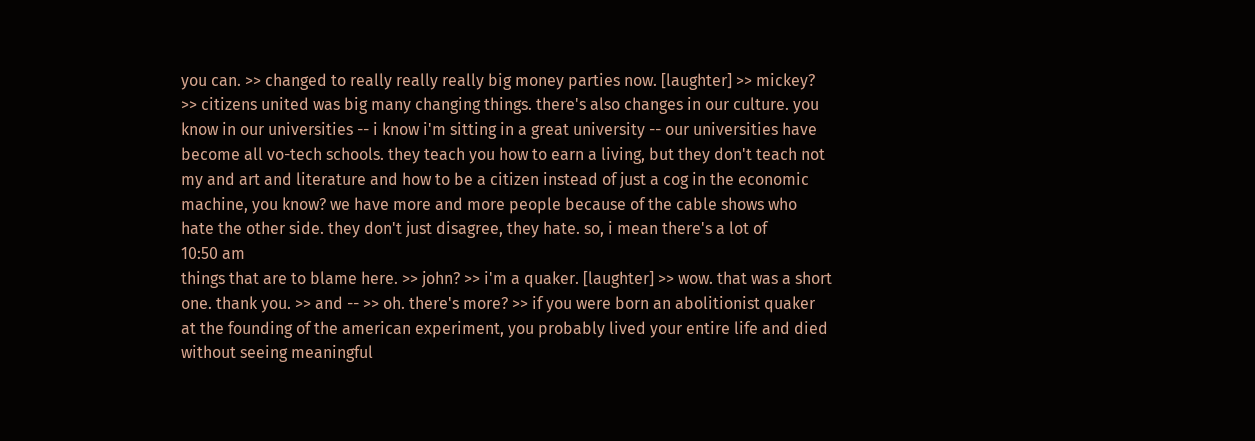you can. >> changed to really really really big money parties now. [laughter] >> mickey? >> citizens united was big many changing things. there's also changes in our culture. you know in our universities -- i know i'm sitting in a great university -- our universities have become all vo-tech schools. they teach you how to earn a living, but they don't teach not my and art and literature and how to be a citizen instead of just a cog in the economic machine, you know? we have more and more people because of the cable shows who hate the other side. they don't just disagree, they hate. so, i mean there's a lot of
10:50 am
things that are to blame here. >> john? >> i'm a quaker. [laughter] >> wow. that was a short one. thank you. >> and -- >> oh. there's more? >> if you were born an abolitionist quaker at the founding of the american experiment, you probably lived your entire life and died without seeing meaningful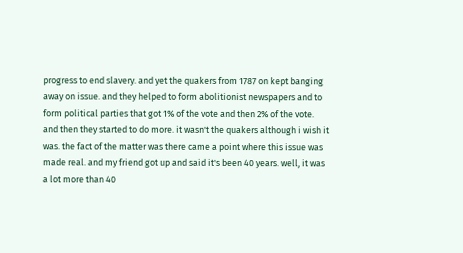progress to end slavery. and yet the quakers from 1787 on kept banging away on issue. and they helped to form abolitionist newspapers and to form political parties that got 1% of the vote and then 2% of the vote. and then they started to do more. it wasn't the quakers although i wish it was. the fact of the matter was there came a point where this issue was made real. and my friend got up and said it's been 40 years. well, it was a lot more than 40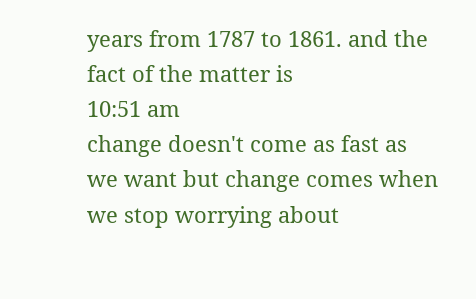years from 1787 to 1861. and the fact of the matter is
10:51 am
change doesn't come as fast as we want but change comes when we stop worrying about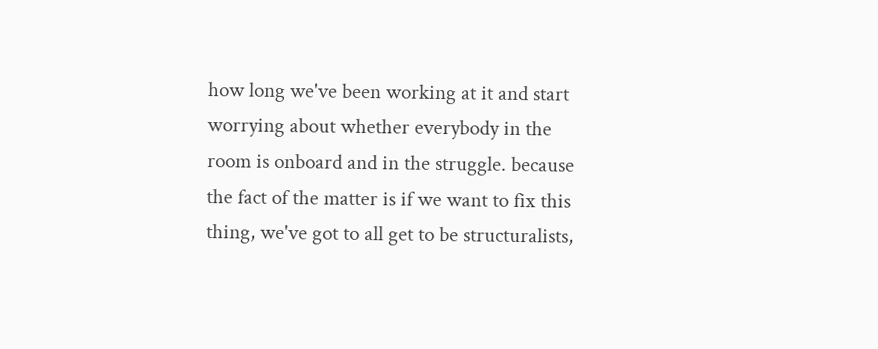how long we've been working at it and start worrying about whether everybody in the room is onboard and in the struggle. because the fact of the matter is if we want to fix this thing, we've got to all get to be structuralists,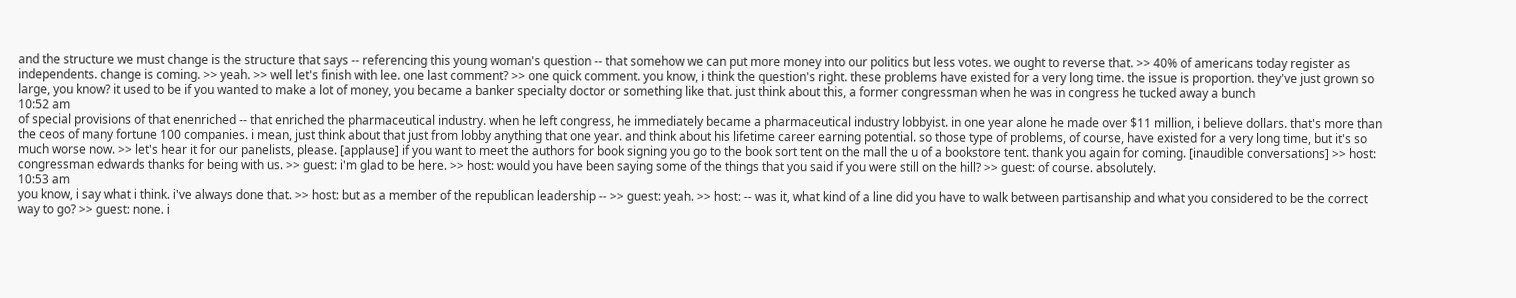and the structure we must change is the structure that says -- referencing this young woman's question -- that somehow we can put more money into our politics but less votes. we ought to reverse that. >> 40% of americans today register as independents. change is coming. >> yeah. >> well let's finish with lee. one last comment? >> one quick comment. you know, i think the question's right. these problems have existed for a very long time. the issue is proportion. they've just grown so large, you know? it used to be if you wanted to make a lot of money, you became a banker specialty doctor or something like that. just think about this, a former congressman when he was in congress he tucked away a bunch
10:52 am
of special provisions of that enenriched -- that enriched the pharmaceutical industry. when he left congress, he immediately became a pharmaceutical industry lobbyist. in one year alone he made over $11 million, i believe dollars. that's more than the ceos of many fortune 100 companies. i mean, just think about that just from lobby anything that one year. and think about his lifetime career earning potential. so those type of problems, of course, have existed for a very long time, but it's so much worse now. >> let's hear it for our panelists, please. [applause] if you want to meet the authors for book signing you go to the book sort tent on the mall the u of a bookstore tent. thank you again for coming. [inaudible conversations] >> host: congressman edwards thanks for being with us. >> guest: i'm glad to be here. >> host: would you have been saying some of the things that you said if you were still on the hill? >> guest: of course. absolutely.
10:53 am
you know, i say what i think. i've always done that. >> host: but as a member of the republican leadership -- >> guest: yeah. >> host: -- was it, what kind of a line did you have to walk between partisanship and what you considered to be the correct way to go? >> guest: none. i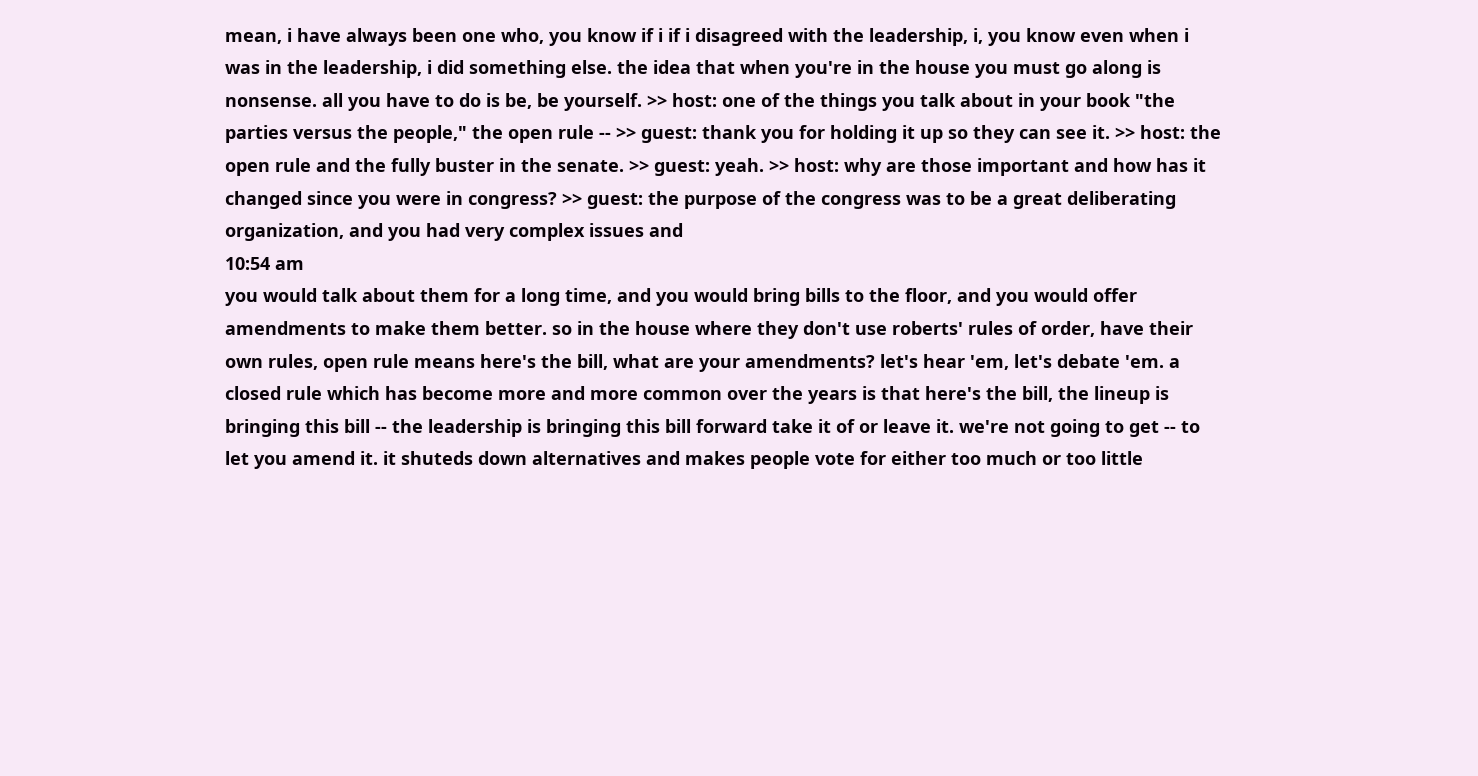mean, i have always been one who, you know if i if i disagreed with the leadership, i, you know even when i was in the leadership, i did something else. the idea that when you're in the house you must go along is nonsense. all you have to do is be, be yourself. >> host: one of the things you talk about in your book "the parties versus the people," the open rule -- >> guest: thank you for holding it up so they can see it. >> host: the open rule and the fully buster in the senate. >> guest: yeah. >> host: why are those important and how has it changed since you were in congress? >> guest: the purpose of the congress was to be a great deliberating organization, and you had very complex issues and
10:54 am
you would talk about them for a long time, and you would bring bills to the floor, and you would offer amendments to make them better. so in the house where they don't use roberts' rules of order, have their own rules, open rule means here's the bill, what are your amendments? let's hear 'em, let's debate 'em. a closed rule which has become more and more common over the years is that here's the bill, the lineup is bringing this bill -- the leadership is bringing this bill forward take it of or leave it. we're not going to get -- to let you amend it. it shuteds down alternatives and makes people vote for either too much or too little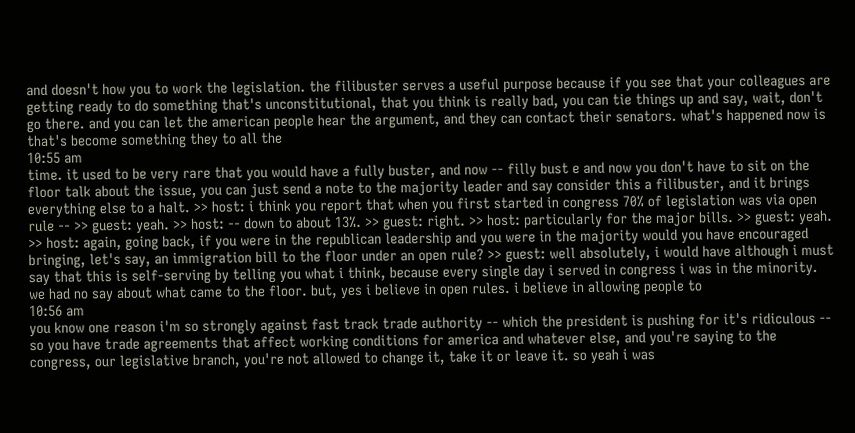and doesn't how you to work the legislation. the filibuster serves a useful purpose because if you see that your colleagues are getting ready to do something that's unconstitutional, that you think is really bad, you can tie things up and say, wait, don't go there. and you can let the american people hear the argument, and they can contact their senators. what's happened now is that's become something they to all the
10:55 am
time. it used to be very rare that you would have a fully buster, and now -- filly bust e and now you don't have to sit on the floor talk about the issue, you can just send a note to the majority leader and say consider this a filibuster, and it brings everything else to a halt. >> host: i think you report that when you first started in congress 70% of legislation was via open rule -- >> guest: yeah. >> host: -- down to about 13%. >> guest: right. >> host: particularly for the major bills. >> guest: yeah. >> host: again, going back, if you were in the republican leadership and you were in the majority would you have encouraged bringing, let's say, an immigration bill to the floor under an open rule? >> guest: well absolutely, i would have although i must say that this is self-serving by telling you what i think, because every single day i served in congress i was in the minority. we had no say about what came to the floor. but, yes i believe in open rules. i believe in allowing people to
10:56 am
you know one reason i'm so strongly against fast track trade authority -- which the president is pushing for it's ridiculous -- so you have trade agreements that affect working conditions for america and whatever else, and you're saying to the congress, our legislative branch, you're not allowed to change it, take it or leave it. so yeah i was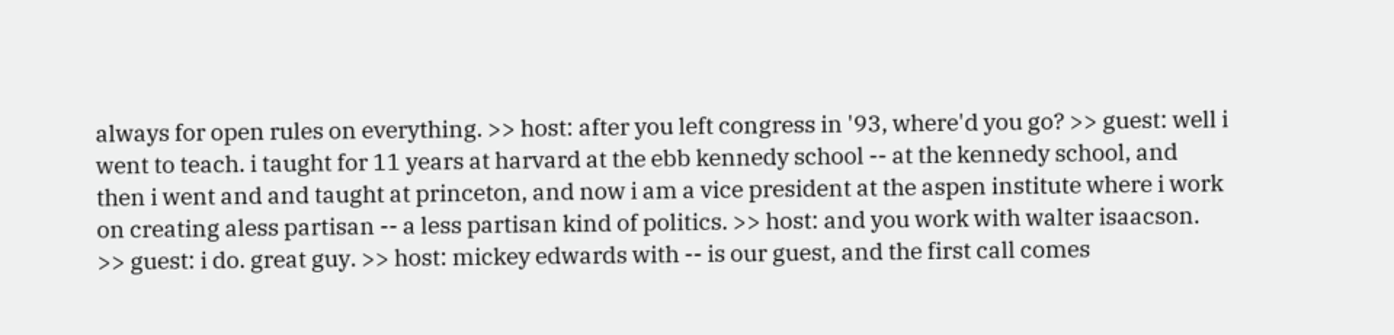always for open rules on everything. >> host: after you left congress in '93, where'd you go? >> guest: well i went to teach. i taught for 11 years at harvard at the ebb kennedy school -- at the kennedy school, and then i went and and taught at princeton, and now i am a vice president at the aspen institute where i work on creating aless partisan -- a less partisan kind of politics. >> host: and you work with walter isaacson. >> guest: i do. great guy. >> host: mickey edwards with -- is our guest, and the first call comes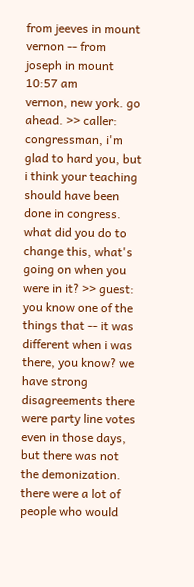from jeeves in mount vernon -- from joseph in mount
10:57 am
vernon, new york. go ahead. >> caller: congressman, i'm glad to hard you, but i think your teaching should have been done in congress. what did you do to change this, what's going on when you were in it? >> guest: you know one of the things that -- it was different when i was there, you know? we have strong disagreements there were party line votes even in those days, but there was not the demonization. there were a lot of people who would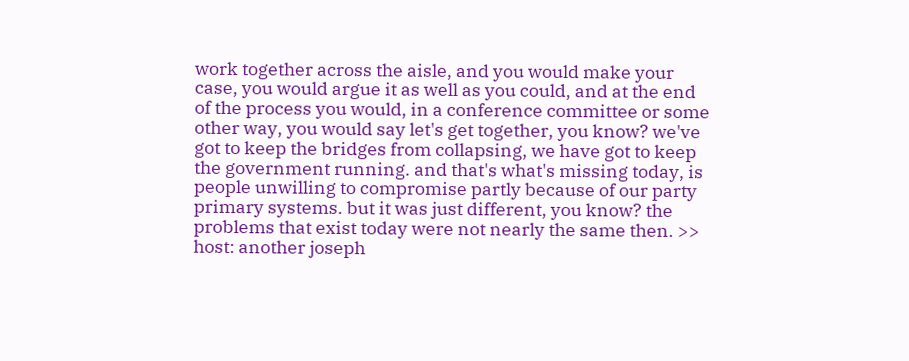work together across the aisle, and you would make your case, you would argue it as well as you could, and at the end of the process you would, in a conference committee or some other way, you would say let's get together, you know? we've got to keep the bridges from collapsing, we have got to keep the government running. and that's what's missing today, is people unwilling to compromise partly because of our party primary systems. but it was just different, you know? the problems that exist today were not nearly the same then. >> host: another joseph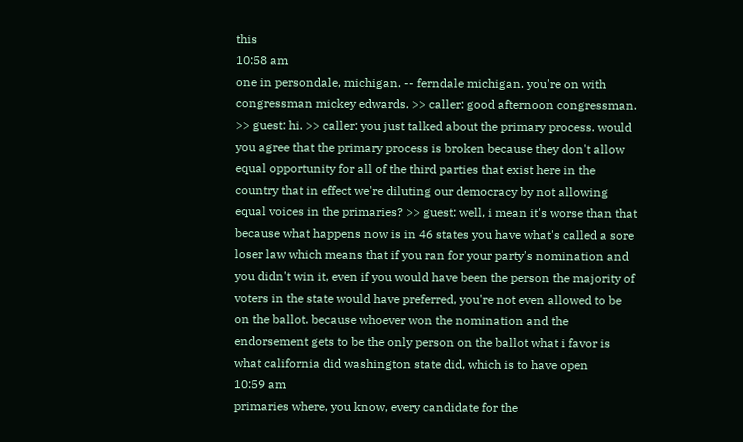this
10:58 am
one in persondale, michigan. -- ferndale michigan. you're on with congressman mickey edwards. >> caller: good afternoon congressman. >> guest: hi. >> caller: you just talked about the primary process. would you agree that the primary process is broken because they don't allow equal opportunity for all of the third parties that exist here in the country that in effect we're diluting our democracy by not allowing equal voices in the primaries? >> guest: well, i mean it's worse than that because what happens now is in 46 states you have what's called a sore loser law which means that if you ran for your party's nomination and you didn't win it, even if you would have been the person the majority of voters in the state would have preferred, you're not even allowed to be on the ballot. because whoever won the nomination and the endorsement gets to be the only person on the ballot what i favor is what california did washington state did, which is to have open
10:59 am
primaries where, you know, every candidate for the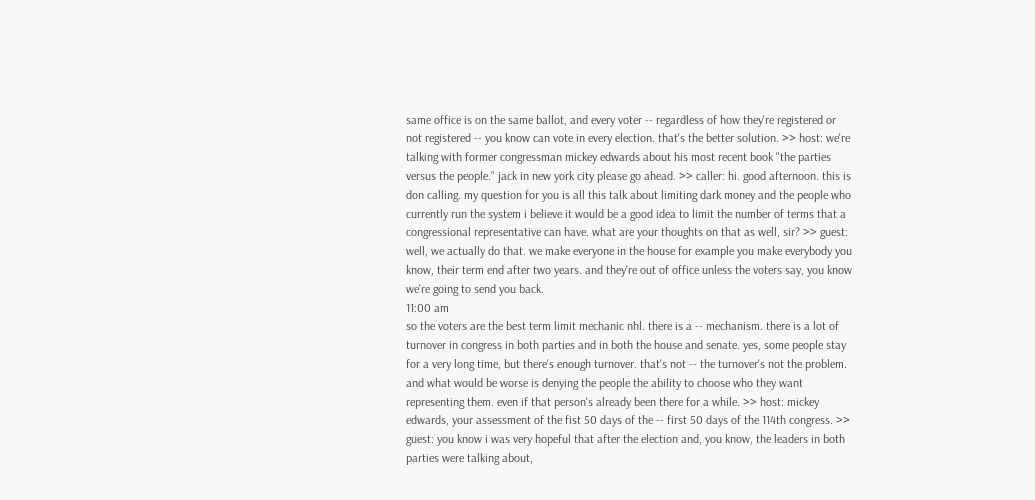same office is on the same ballot, and every voter -- regardless of how they're registered or not registered -- you know can vote in every election. that's the better solution. >> host: we're talking with former congressman mickey edwards about his most recent book "the parties versus the people." jack in new york city please go ahead. >> caller: hi. good afternoon. this is don calling. my question for you is all this talk about limiting dark money and the people who currently run the system i believe it would be a good idea to limit the number of terms that a congressional representative can have. what are your thoughts on that as well, sir? >> guest: well, we actually do that. we make everyone in the house for example you make everybody you know, their term end after two years. and they're out of office unless the voters say, you know we're going to send you back.
11:00 am
so the voters are the best term limit mechanic nhl. there is a -- mechanism. there is a lot of turnover in congress in both parties and in both the house and senate. yes, some people stay for a very long time, but there's enough turnover. that's not -- the turnover's not the problem. and what would be worse is denying the people the ability to choose who they want representing them. even if that person's already been there for a while. >> host: mickey edwards, your assessment of the fist 50 days of the -- first 50 days of the 114th congress. >> guest: you know i was very hopeful that after the election and, you know, the leaders in both parties were talking about,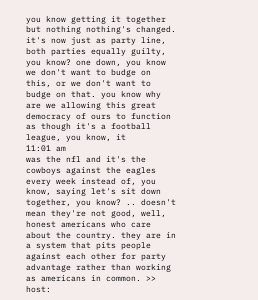you know getting it together but nothing nothing's changed. it's now just as party line, both parties equally guilty, you know? one down, you know we don't want to budge on this, or we don't want to budge on that. you know why are we allowing this great democracy of ours to function as though it's a football league, you know, it
11:01 am
was the nfl and it's the cowboys against the eagles every week instead of, you know, saying let's sit down together, you know? .. doesn't mean they're not good, well, honest americans who care about the country. they are in a system that pits people against each other for party advantage rather than working as americans in common. >> host: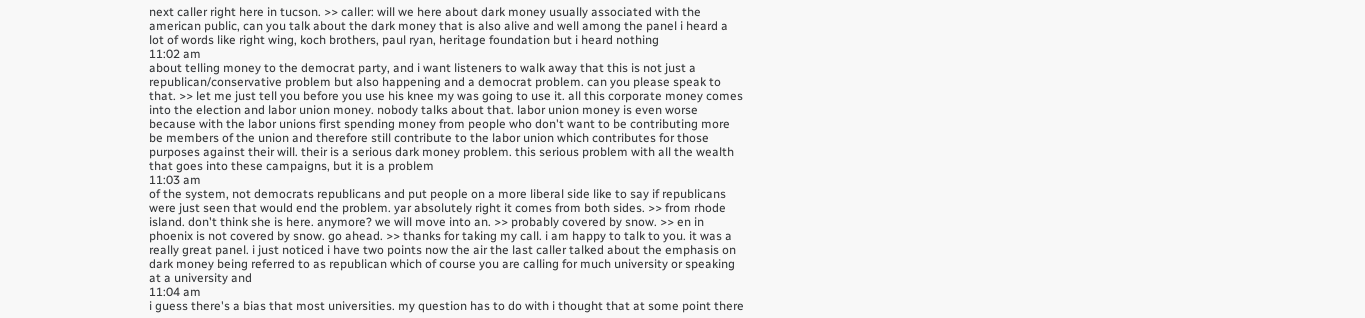next caller right here in tucson. >> caller: will we here about dark money usually associated with the american public, can you talk about the dark money that is also alive and well among the panel i heard a lot of words like right wing, koch brothers, paul ryan, heritage foundation but i heard nothing
11:02 am
about telling money to the democrat party, and i want listeners to walk away that this is not just a republican/conservative problem but also happening and a democrat problem. can you please speak to that. >> let me just tell you before you use his knee my was going to use it. all this corporate money comes into the election and labor union money. nobody talks about that. labor union money is even worse because with the labor unions first spending money from people who don't want to be contributing more be members of the union and therefore still contribute to the labor union which contributes for those purposes against their will. their is a serious dark money problem. this serious problem with all the wealth that goes into these campaigns, but it is a problem
11:03 am
of the system, not democrats republicans and put people on a more liberal side like to say if republicans were just seen that would end the problem. yar absolutely right it comes from both sides. >> from rhode island. don't think she is here. anymore? we will move into an. >> probably covered by snow. >> en in phoenix is not covered by snow. go ahead. >> thanks for taking my call. i am happy to talk to you. it was a really great panel. i just noticed i have two points now the air the last caller talked about the emphasis on dark money being referred to as republican which of course you are calling for much university or speaking at a university and
11:04 am
i guess there's a bias that most universities. my question has to do with i thought that at some point there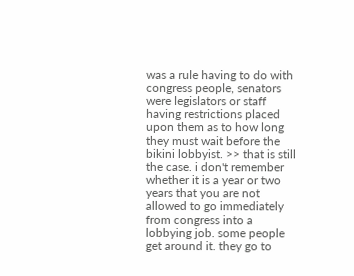was a rule having to do with congress people, senators were legislators or staff having restrictions placed upon them as to how long they must wait before the bikini lobbyist. >> that is still the case. i don't remember whether it is a year or two years that you are not allowed to go immediately from congress into a lobbying job. some people get around it. they go to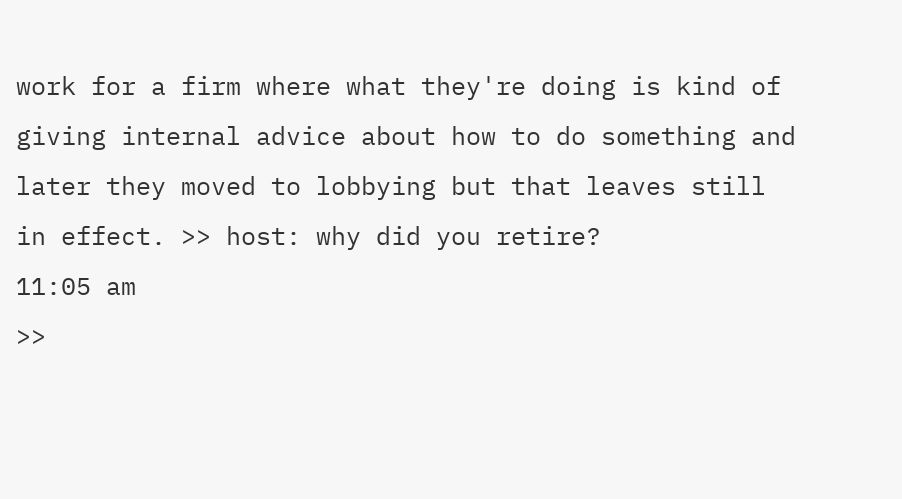work for a firm where what they're doing is kind of giving internal advice about how to do something and later they moved to lobbying but that leaves still in effect. >> host: why did you retire?
11:05 am
>>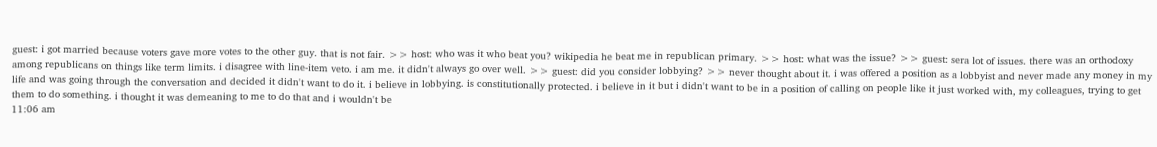guest: i got married because voters gave more votes to the other guy. that is not fair. >> host: who was it who beat you? wikipedia he beat me in republican primary. >> host: what was the issue? >> guest: sera lot of issues. there was an orthodoxy among republicans on things like term limits. i disagree with line-item veto. i am me. it didn't always go over well. >> guest: did you consider lobbying? >> never thought about it. i was offered a position as a lobbyist and never made any money in my life and was going through the conversation and decided it didn't want to do it. i believe in lobbying. is constitutionally protected. i believe in it but i didn't want to be in a position of calling on people like it just worked with, my colleagues, trying to get them to do something. i thought it was demeaning to me to do that and i wouldn't be
11:06 am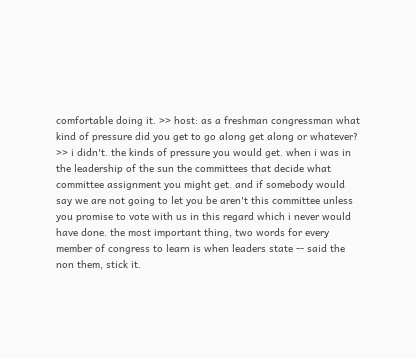comfortable doing it. >> host: as a freshman congressman what kind of pressure did you get to go along get along or whatever? >> i didn't. the kinds of pressure you would get. when i was in the leadership of the sun the committees that decide what committee assignment you might get. and if somebody would say we are not going to let you be aren't this committee unless you promise to vote with us in this regard which i never would have done. the most important thing, two words for every member of congress to learn is when leaders state -- said the non them, stick it.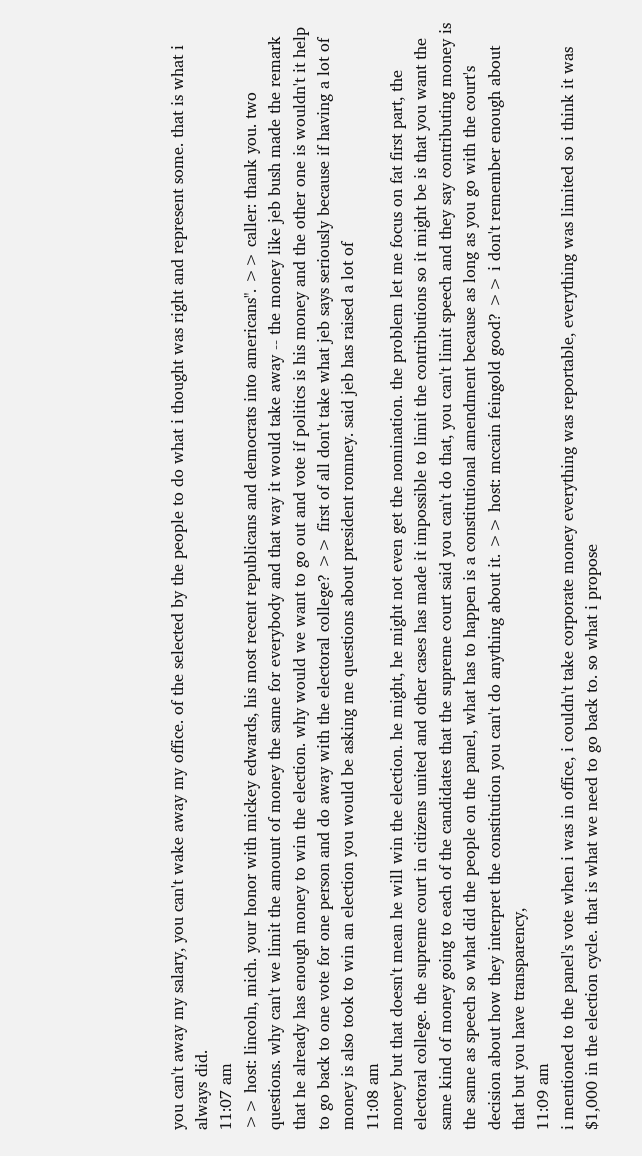you can't away my salary, you can't wake away my office. of the selected by the people to do what i thought was right and represent some. that is what i always did.
11:07 am
>> host: lincoln, mich. your honor with mickey edwards, his most recent republicans and democrats into americans". >> caller: thank you. two questions. why can't we limit the amount of money the same for everybody and that way it would take away -- the money like jeb bush made the remark that he already has enough money to win the election. why would we want to go out and vote if politics is his money and the other one is wouldn't it help to go back to one vote for one person and do away with the electoral college? >> first of all don't take what jeb says seriously because if having a lot of money is also took to win an election you would be asking me questions about president romney. said jeb has raised a lot of
11:08 am
money but that doesn't mean he will win the election. he might, he might not even get the nomination. the problem let me focus on fat first part, the electoral college. the supreme court in citizens united and other cases has made it impossible to limit the contributions so it might be is that you want the same kind of money going to each of the candidates that the supreme court said you can't do that, you can't limit speech and they say contributing money is the same as speech so what did the people on the panel, what has to happen is a constitutional amendment because as long as you go with the court's decision about how they interpret the constitution you can't do anything about it. >> host: mccain feingold good? >> i don't remember enough about that but you have transparency,
11:09 am
i mentioned to the panel's vote when i was in office, i couldn't take corporate money everything was reportable, everything was limited so i think it was $1,000 in the election cycle. that is what we need to go back to. so what i propose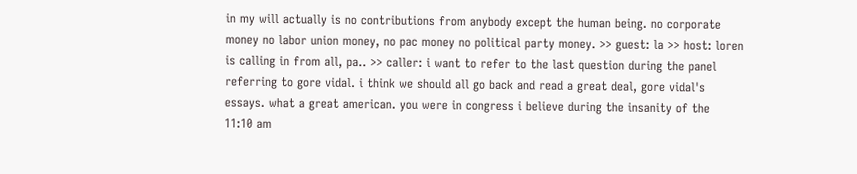in my will actually is no contributions from anybody except the human being. no corporate money no labor union money, no pac money no political party money. >> guest: la >> host: loren is calling in from all, pa.. >> caller: i want to refer to the last question during the panel referring to gore vidal. i think we should all go back and read a great deal, gore vidal's essays. what a great american. you were in congress i believe during the insanity of the
11:10 am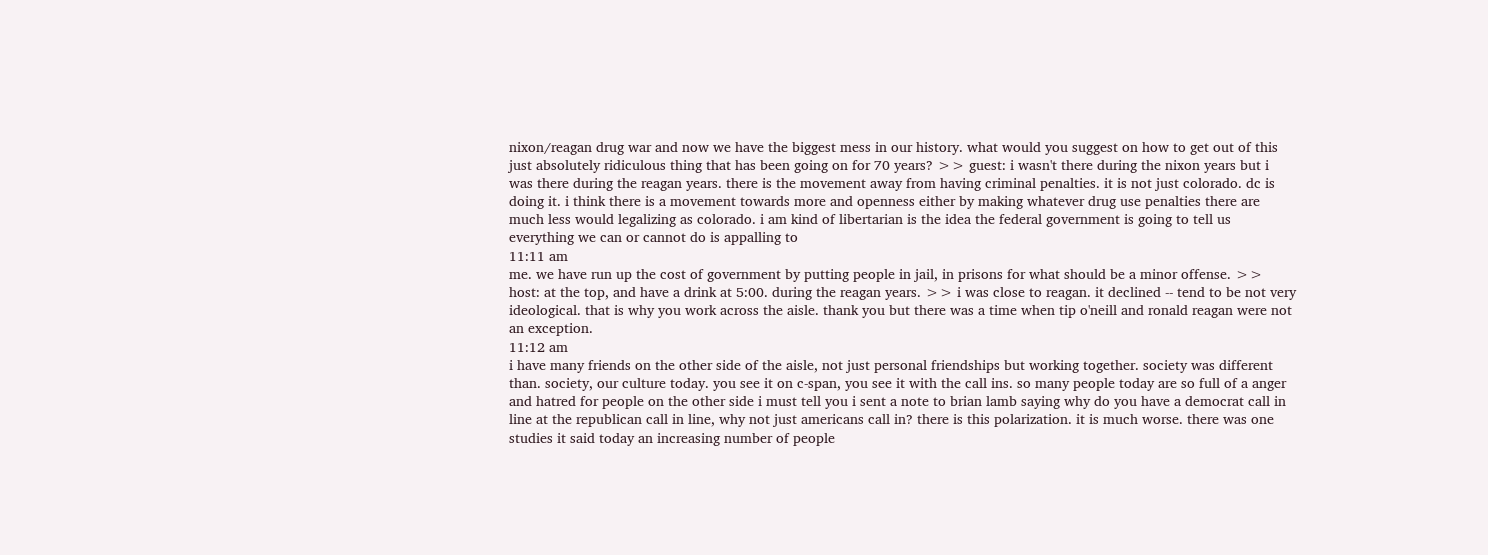nixon/reagan drug war and now we have the biggest mess in our history. what would you suggest on how to get out of this just absolutely ridiculous thing that has been going on for 70 years? >> guest: i wasn't there during the nixon years but i was there during the reagan years. there is the movement away from having criminal penalties. it is not just colorado. dc is doing it. i think there is a movement towards more and openness either by making whatever drug use penalties there are much less would legalizing as colorado. i am kind of libertarian is the idea the federal government is going to tell us everything we can or cannot do is appalling to
11:11 am
me. we have run up the cost of government by putting people in jail, in prisons for what should be a minor offense. >> host: at the top, and have a drink at 5:00. during the reagan years. >> i was close to reagan. it declined -- tend to be not very ideological. that is why you work across the aisle. thank you but there was a time when tip o'neill and ronald reagan were not an exception.
11:12 am
i have many friends on the other side of the aisle, not just personal friendships but working together. society was different than. society, our culture today. you see it on c-span, you see it with the call ins. so many people today are so full of a anger and hatred for people on the other side i must tell you i sent a note to brian lamb saying why do you have a democrat call in line at the republican call in line, why not just americans call in? there is this polarization. it is much worse. there was one studies it said today an increasing number of people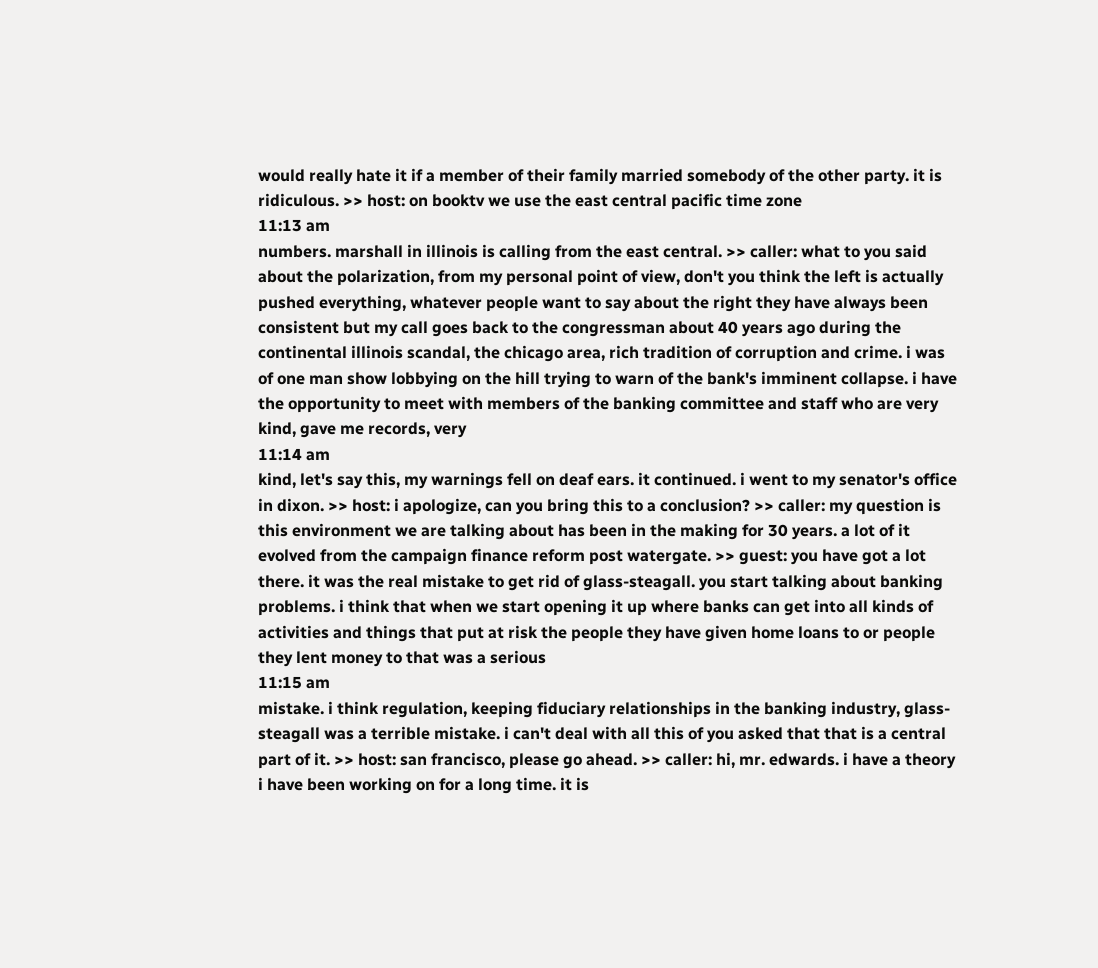would really hate it if a member of their family married somebody of the other party. it is ridiculous. >> host: on booktv we use the east central pacific time zone
11:13 am
numbers. marshall in illinois is calling from the east central. >> caller: what to you said about the polarization, from my personal point of view, don't you think the left is actually pushed everything, whatever people want to say about the right they have always been consistent but my call goes back to the congressman about 40 years ago during the continental illinois scandal, the chicago area, rich tradition of corruption and crime. i was of one man show lobbying on the hill trying to warn of the bank's imminent collapse. i have the opportunity to meet with members of the banking committee and staff who are very kind, gave me records, very
11:14 am
kind, let's say this, my warnings fell on deaf ears. it continued. i went to my senator's office in dixon. >> host: i apologize, can you bring this to a conclusion? >> caller: my question is this environment we are talking about has been in the making for 30 years. a lot of it evolved from the campaign finance reform post watergate. >> guest: you have got a lot there. it was the real mistake to get rid of glass-steagall. you start talking about banking problems. i think that when we start opening it up where banks can get into all kinds of activities and things that put at risk the people they have given home loans to or people they lent money to that was a serious
11:15 am
mistake. i think regulation, keeping fiduciary relationships in the banking industry, glass-steagall was a terrible mistake. i can't deal with all this of you asked that that is a central part of it. >> host: san francisco, please go ahead. >> caller: hi, mr. edwards. i have a theory i have been working on for a long time. it is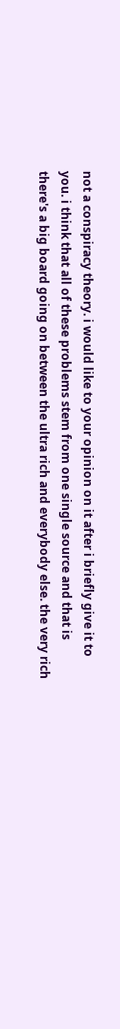not a conspiracy theory. i would like to your opinion on it after i briefly give it to you. i think that all of these problems stem from one single source and that is there's a big board going on between the ultra rich and everybody else. the very rich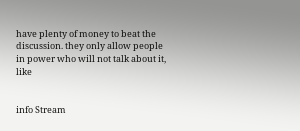have plenty of money to beat the discussion. they only allow people in power who will not talk about it, like


info Stream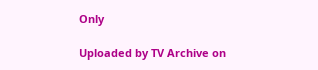Only

Uploaded by TV Archive on